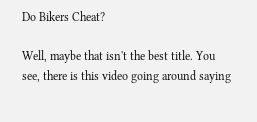Do Bikers Cheat?

Well, maybe that isn't the best title. You see, there is this video going around saying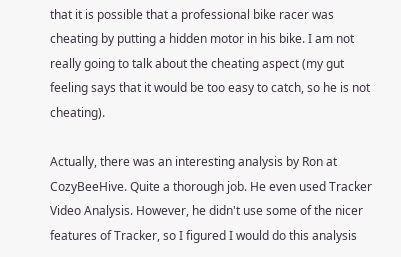that it is possible that a professional bike racer was cheating by putting a hidden motor in his bike. I am not really going to talk about the cheating aspect (my gut feeling says that it would be too easy to catch, so he is not cheating).

Actually, there was an interesting analysis by Ron at CozyBeeHive. Quite a thorough job. He even used Tracker Video Analysis. However, he didn't use some of the nicer features of Tracker, so I figured I would do this analysis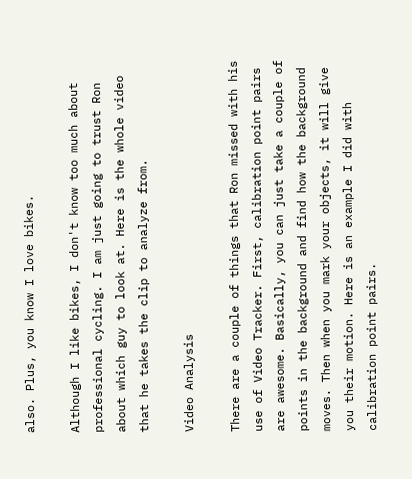also. Plus, you know I love bikes.

Although I like bikes, I don't know too much about professional cycling. I am just going to trust Ron about which guy to look at. Here is the whole video that he takes the clip to analyze from.

Video Analysis

There are a couple of things that Ron missed with his use of Video Tracker. First, calibration point pairs are awesome. Basically, you can just take a couple of points in the background and find how the background moves. Then when you mark your objects, it will give you their motion. Here is an example I did with calibration point pairs.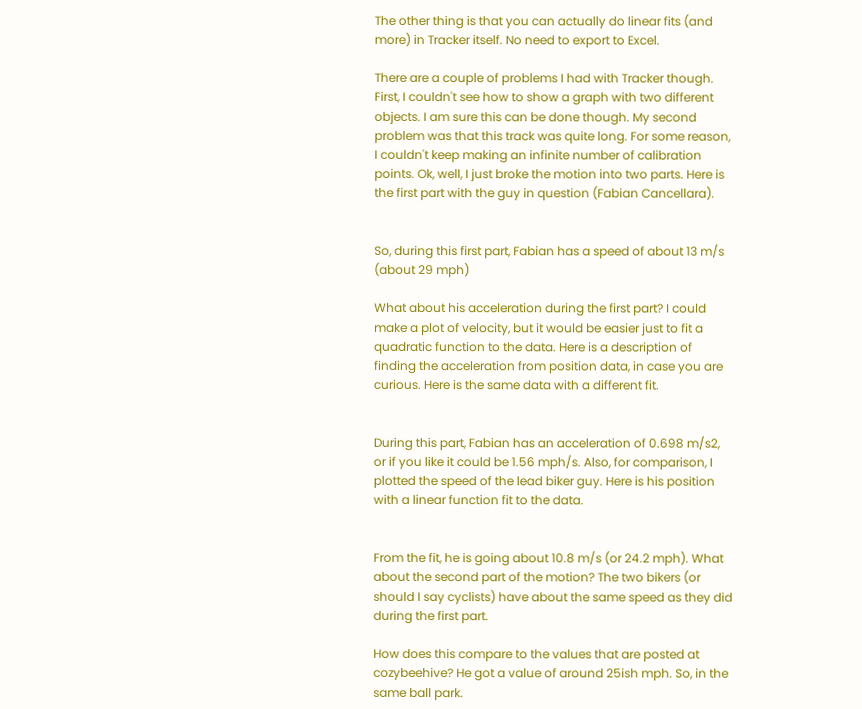The other thing is that you can actually do linear fits (and more) in Tracker itself. No need to export to Excel.

There are a couple of problems I had with Tracker though. First, I couldn't see how to show a graph with two different objects. I am sure this can be done though. My second problem was that this track was quite long. For some reason, I couldn't keep making an infinite number of calibration points. Ok, well, I just broke the motion into two parts. Here is the first part with the guy in question (Fabian Cancellara).


So, during this first part, Fabian has a speed of about 13 m/s (about 29 mph)

What about his acceleration during the first part? I could make a plot of velocity, but it would be easier just to fit a quadratic function to the data. Here is a description of finding the acceleration from position data, in case you are curious. Here is the same data with a different fit.


During this part, Fabian has an acceleration of 0.698 m/s2, or if you like it could be 1.56 mph/s. Also, for comparison, I plotted the speed of the lead biker guy. Here is his position with a linear function fit to the data.


From the fit, he is going about 10.8 m/s (or 24.2 mph). What about the second part of the motion? The two bikers (or should I say cyclists) have about the same speed as they did during the first part.

How does this compare to the values that are posted at cozybeehive? He got a value of around 25ish mph. So, in the same ball park.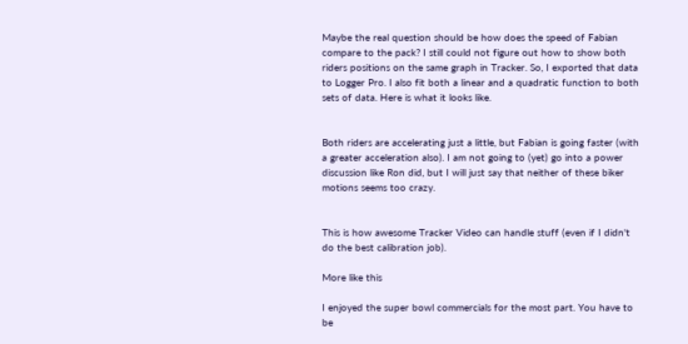Maybe the real question should be how does the speed of Fabian compare to the pack? I still could not figure out how to show both riders positions on the same graph in Tracker. So, I exported that data to Logger Pro. I also fit both a linear and a quadratic function to both sets of data. Here is what it looks like.


Both riders are accelerating just a little, but Fabian is going faster (with a greater acceleration also). I am not going to (yet) go into a power discussion like Ron did, but I will just say that neither of these biker motions seems too crazy.


This is how awesome Tracker Video can handle stuff (even if I didn't do the best calibration job).

More like this

I enjoyed the super bowl commercials for the most part. You have to be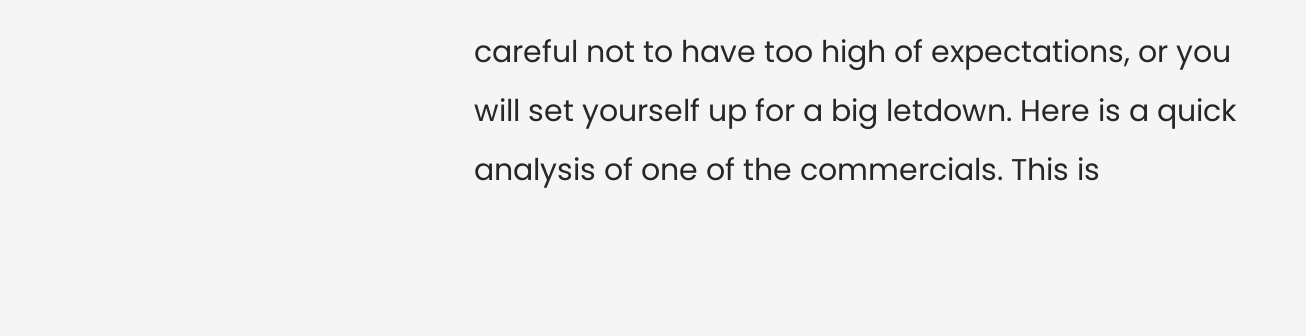careful not to have too high of expectations, or you will set yourself up for a big letdown. Here is a quick analysis of one of the commercials. This is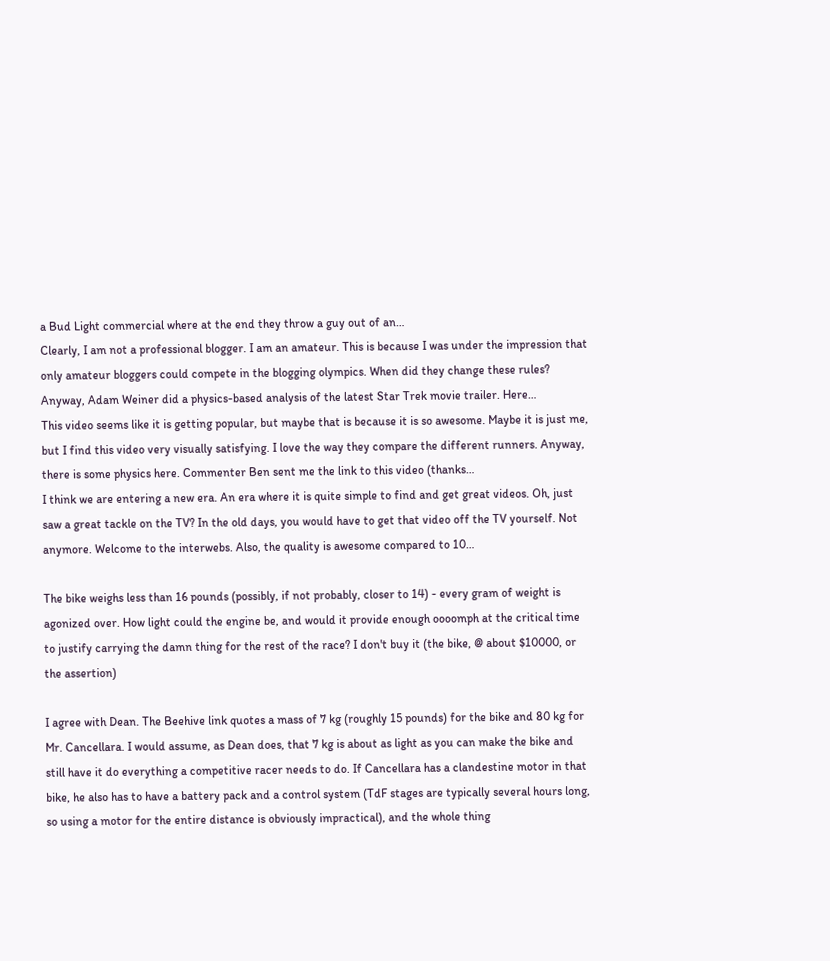a Bud Light commercial where at the end they throw a guy out of an…
Clearly, I am not a professional blogger. I am an amateur. This is because I was under the impression that only amateur bloggers could compete in the blogging olympics. When did they change these rules? Anyway, Adam Weiner did a physics-based analysis of the latest Star Trek movie trailer. Here…
This video seems like it is getting popular, but maybe that is because it is so awesome. Maybe it is just me, but I find this video very visually satisfying. I love the way they compare the different runners. Anyway, there is some physics here. Commenter Ben sent me the link to this video (thanks…
I think we are entering a new era. An era where it is quite simple to find and get great videos. Oh, just saw a great tackle on the TV? In the old days, you would have to get that video off the TV yourself. Not anymore. Welcome to the interwebs. Also, the quality is awesome compared to 10…

The bike weighs less than 16 pounds (possibly, if not probably, closer to 14) - every gram of weight is agonized over. How light could the engine be, and would it provide enough oooomph at the critical time to justify carrying the damn thing for the rest of the race? I don't buy it (the bike, @ about $10000, or the assertion)

I agree with Dean. The Beehive link quotes a mass of 7 kg (roughly 15 pounds) for the bike and 80 kg for Mr. Cancellara. I would assume, as Dean does, that 7 kg is about as light as you can make the bike and still have it do everything a competitive racer needs to do. If Cancellara has a clandestine motor in that bike, he also has to have a battery pack and a control system (TdF stages are typically several hours long, so using a motor for the entire distance is obviously impractical), and the whole thing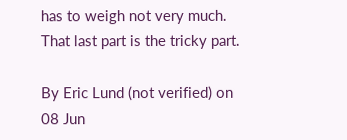has to weigh not very much. That last part is the tricky part.

By Eric Lund (not verified) on 08 Jun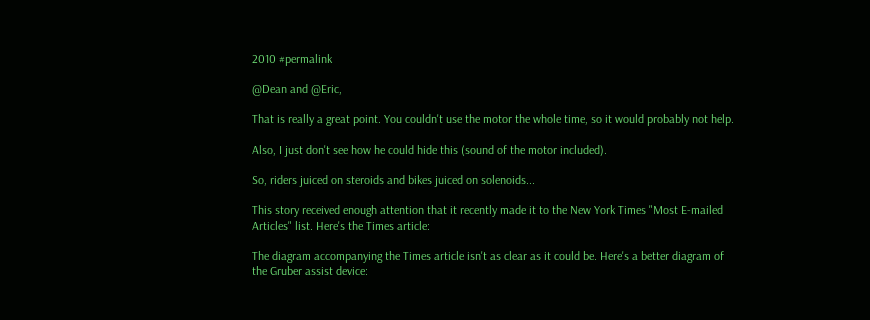2010 #permalink

@Dean and @Eric,

That is really a great point. You couldn't use the motor the whole time, so it would probably not help.

Also, I just don't see how he could hide this (sound of the motor included).

So, riders juiced on steroids and bikes juiced on solenoids...

This story received enough attention that it recently made it to the New York Times "Most E-mailed Articles" list. Here's the Times article:

The diagram accompanying the Times article isn't as clear as it could be. Here's a better diagram of the Gruber assist device: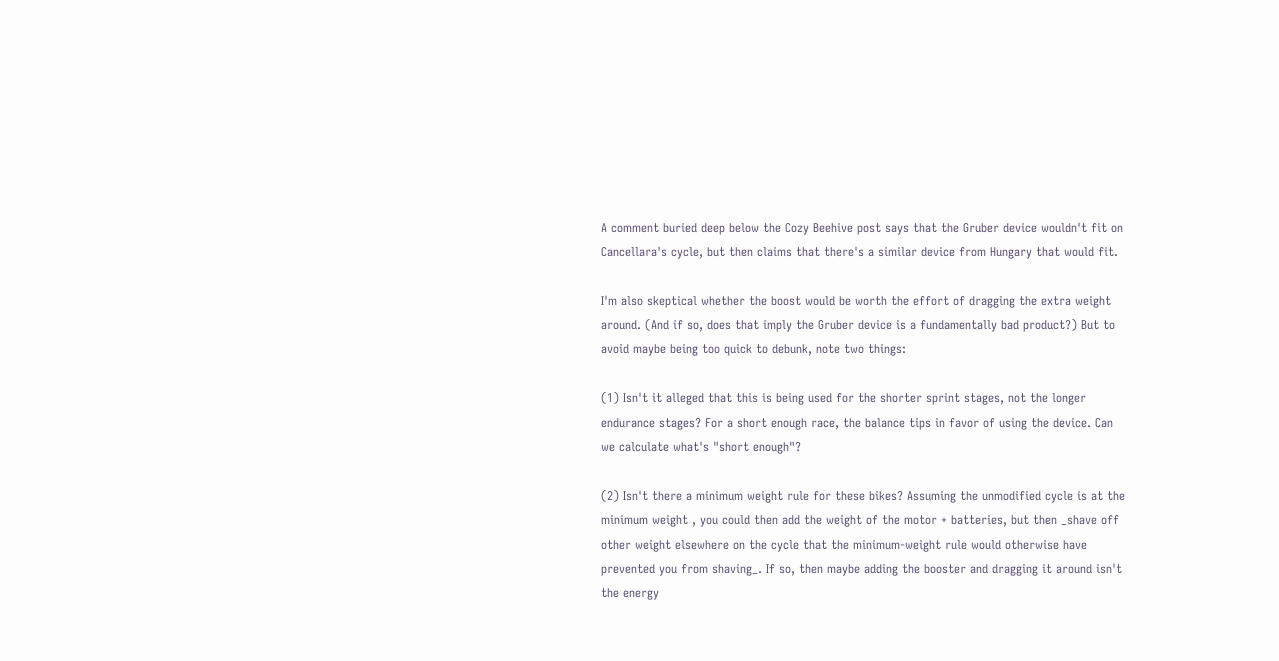A comment buried deep below the Cozy Beehive post says that the Gruber device wouldn't fit on Cancellara's cycle, but then claims that there's a similar device from Hungary that would fit.

I'm also skeptical whether the boost would be worth the effort of dragging the extra weight around. (And if so, does that imply the Gruber device is a fundamentally bad product?) But to avoid maybe being too quick to debunk, note two things:

(1) Isn't it alleged that this is being used for the shorter sprint stages, not the longer endurance stages? For a short enough race, the balance tips in favor of using the device. Can we calculate what's "short enough"?

(2) Isn't there a minimum weight rule for these bikes? Assuming the unmodified cycle is at the minimum weight , you could then add the weight of the motor + batteries, but then _shave off other weight elsewhere on the cycle that the minimum-weight rule would otherwise have prevented you from shaving_. If so, then maybe adding the booster and dragging it around isn't the energy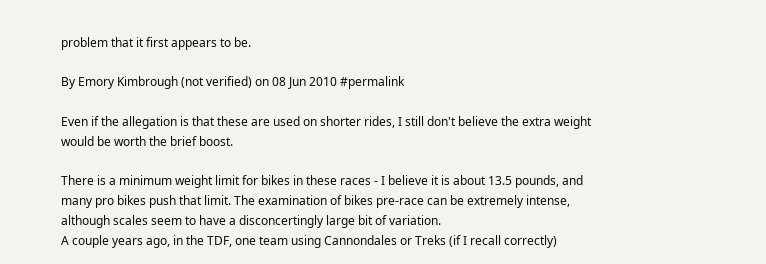problem that it first appears to be.

By Emory Kimbrough (not verified) on 08 Jun 2010 #permalink

Even if the allegation is that these are used on shorter rides, I still don't believe the extra weight would be worth the brief boost.

There is a minimum weight limit for bikes in these races - I believe it is about 13.5 pounds, and many pro bikes push that limit. The examination of bikes pre-race can be extremely intense, although scales seem to have a disconcertingly large bit of variation.
A couple years ago, in the TDF, one team using Cannondales or Treks (if I recall correctly)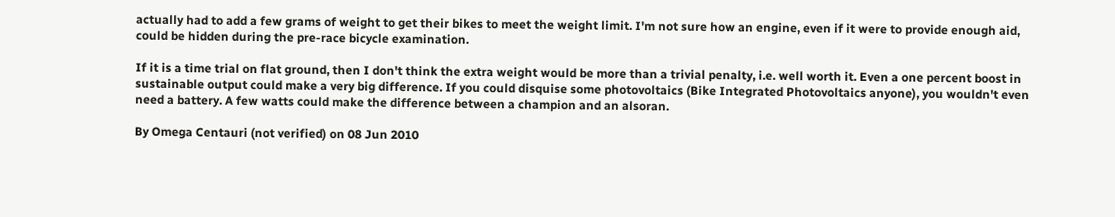actually had to add a few grams of weight to get their bikes to meet the weight limit. I'm not sure how an engine, even if it were to provide enough aid, could be hidden during the pre-race bicycle examination.

If it is a time trial on flat ground, then I don't think the extra weight would be more than a trivial penalty, i.e. well worth it. Even a one percent boost in sustainable output could make a very big difference. If you could disquise some photovoltaics (Bike Integrated Photovoltaics anyone), you wouldn't even need a battery. A few watts could make the difference between a champion and an alsoran.

By Omega Centauri (not verified) on 08 Jun 2010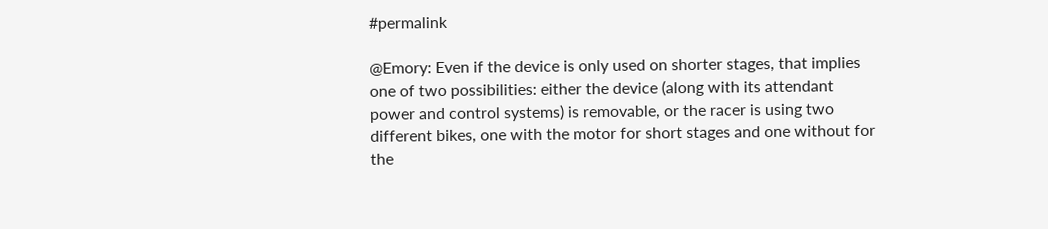#permalink

@Emory: Even if the device is only used on shorter stages, that implies one of two possibilities: either the device (along with its attendant power and control systems) is removable, or the racer is using two different bikes, one with the motor for short stages and one without for the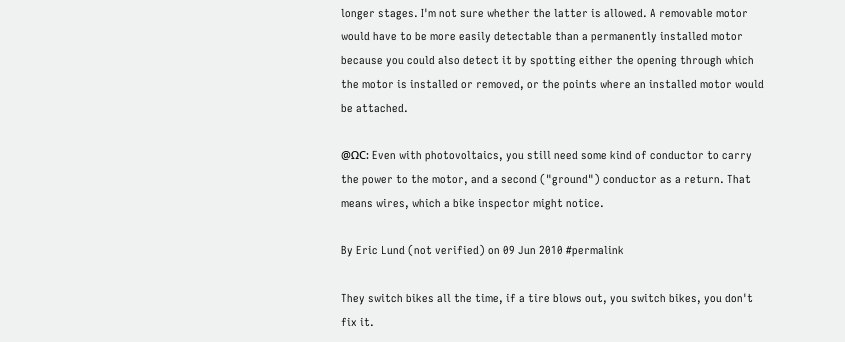longer stages. I'm not sure whether the latter is allowed. A removable motor would have to be more easily detectable than a permanently installed motor because you could also detect it by spotting either the opening through which the motor is installed or removed, or the points where an installed motor would be attached.

@ΩC: Even with photovoltaics, you still need some kind of conductor to carry the power to the motor, and a second ("ground") conductor as a return. That means wires, which a bike inspector might notice.

By Eric Lund (not verified) on 09 Jun 2010 #permalink

They switch bikes all the time, if a tire blows out, you switch bikes, you don't fix it.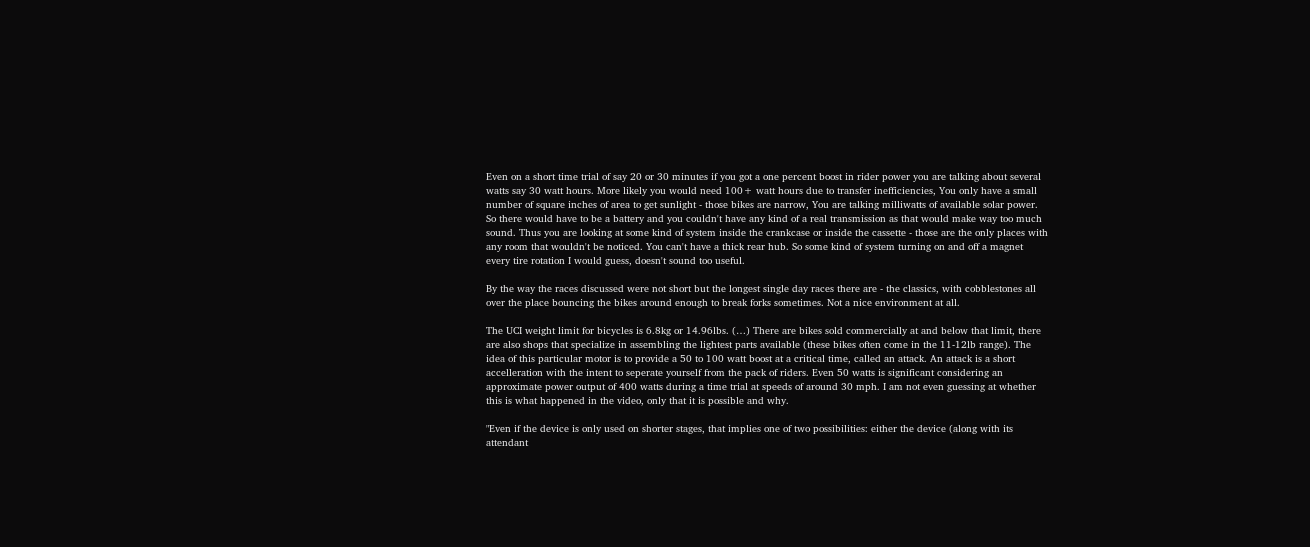Even on a short time trial of say 20 or 30 minutes if you got a one percent boost in rider power you are talking about several watts say 30 watt hours. More likely you would need 100+ watt hours due to transfer inefficiencies, You only have a small number of square inches of area to get sunlight - those bikes are narrow, You are talking milliwatts of available solar power. So there would have to be a battery and you couldn't have any kind of a real transmission as that would make way too much sound. Thus you are looking at some kind of system inside the crankcase or inside the cassette - those are the only places with any room that wouldn't be noticed. You can't have a thick rear hub. So some kind of system turning on and off a magnet every tire rotation I would guess, doesn't sound too useful.

By the way the races discussed were not short but the longest single day races there are - the classics, with cobblestones all over the place bouncing the bikes around enough to break forks sometimes. Not a nice environment at all.

The UCI weight limit for bicycles is 6.8kg or 14.96lbs. (…) There are bikes sold commercially at and below that limit, there are also shops that specialize in assembling the lightest parts available (these bikes often come in the 11-12lb range). The idea of this particular motor is to provide a 50 to 100 watt boost at a critical time, called an attack. An attack is a short accelleration with the intent to seperate yourself from the pack of riders. Even 50 watts is significant considering an approximate power output of 400 watts during a time trial at speeds of around 30 mph. I am not even guessing at whether this is what happened in the video, only that it is possible and why.

"Even if the device is only used on shorter stages, that implies one of two possibilities: either the device (along with its attendant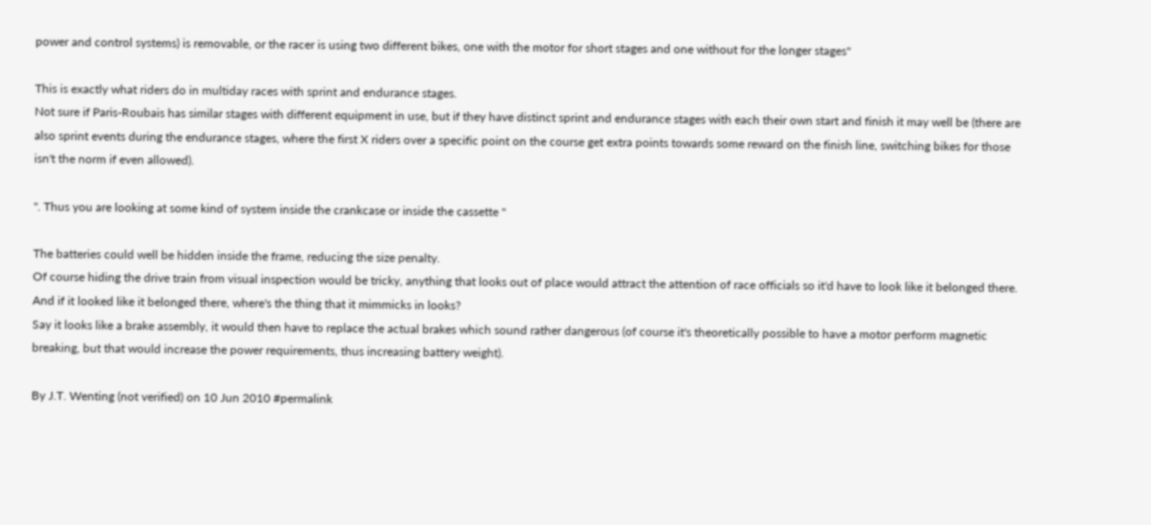power and control systems) is removable, or the racer is using two different bikes, one with the motor for short stages and one without for the longer stages"

This is exactly what riders do in multiday races with sprint and endurance stages.
Not sure if Paris-Roubais has similar stages with different equipment in use, but if they have distinct sprint and endurance stages with each their own start and finish it may well be (there are also sprint events during the endurance stages, where the first X riders over a specific point on the course get extra points towards some reward on the finish line, switching bikes for those isn't the norm if even allowed).

". Thus you are looking at some kind of system inside the crankcase or inside the cassette "

The batteries could well be hidden inside the frame, reducing the size penalty.
Of course hiding the drive train from visual inspection would be tricky, anything that looks out of place would attract the attention of race officials so it'd have to look like it belonged there.
And if it looked like it belonged there, where's the thing that it mimmicks in looks?
Say it looks like a brake assembly, it would then have to replace the actual brakes which sound rather dangerous (of course it's theoretically possible to have a motor perform magnetic breaking, but that would increase the power requirements, thus increasing battery weight).

By J.T. Wenting (not verified) on 10 Jun 2010 #permalink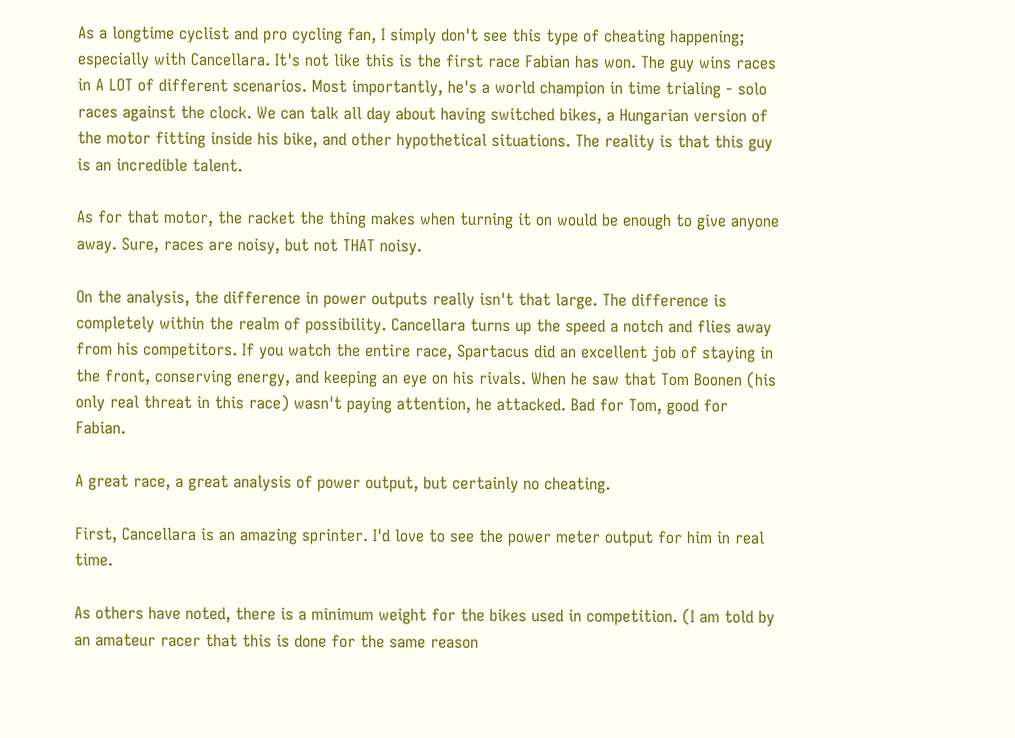As a longtime cyclist and pro cycling fan, I simply don't see this type of cheating happening; especially with Cancellara. It's not like this is the first race Fabian has won. The guy wins races in A LOT of different scenarios. Most importantly, he's a world champion in time trialing - solo races against the clock. We can talk all day about having switched bikes, a Hungarian version of the motor fitting inside his bike, and other hypothetical situations. The reality is that this guy is an incredible talent.

As for that motor, the racket the thing makes when turning it on would be enough to give anyone away. Sure, races are noisy, but not THAT noisy.

On the analysis, the difference in power outputs really isn't that large. The difference is completely within the realm of possibility. Cancellara turns up the speed a notch and flies away from his competitors. If you watch the entire race, Spartacus did an excellent job of staying in the front, conserving energy, and keeping an eye on his rivals. When he saw that Tom Boonen (his only real threat in this race) wasn't paying attention, he attacked. Bad for Tom, good for Fabian.

A great race, a great analysis of power output, but certainly no cheating.

First, Cancellara is an amazing sprinter. I'd love to see the power meter output for him in real time.

As others have noted, there is a minimum weight for the bikes used in competition. (I am told by an amateur racer that this is done for the same reason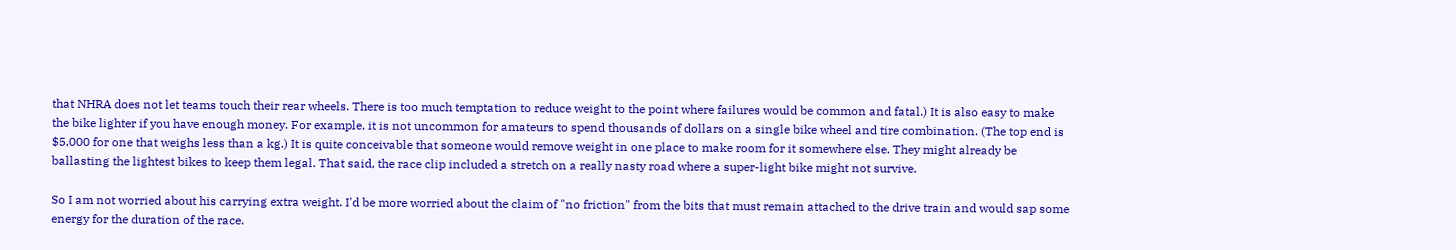that NHRA does not let teams touch their rear wheels. There is too much temptation to reduce weight to the point where failures would be common and fatal.) It is also easy to make the bike lighter if you have enough money. For example, it is not uncommon for amateurs to spend thousands of dollars on a single bike wheel and tire combination. (The top end is $5,000 for one that weighs less than a kg.) It is quite conceivable that someone would remove weight in one place to make room for it somewhere else. They might already be ballasting the lightest bikes to keep them legal. That said, the race clip included a stretch on a really nasty road where a super-light bike might not survive.

So I am not worried about his carrying extra weight. I'd be more worried about the claim of "no friction" from the bits that must remain attached to the drive train and would sap some energy for the duration of the race.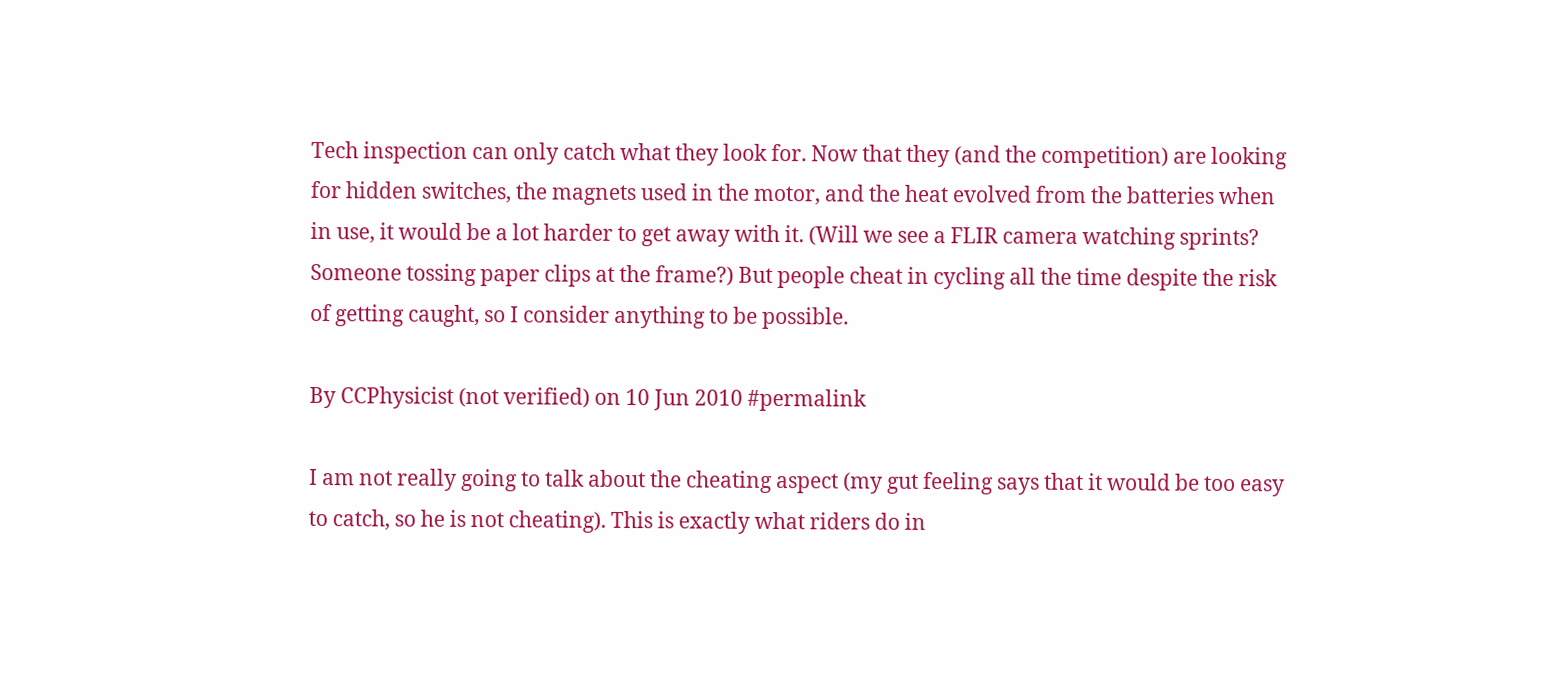Tech inspection can only catch what they look for. Now that they (and the competition) are looking for hidden switches, the magnets used in the motor, and the heat evolved from the batteries when in use, it would be a lot harder to get away with it. (Will we see a FLIR camera watching sprints? Someone tossing paper clips at the frame?) But people cheat in cycling all the time despite the risk of getting caught, so I consider anything to be possible.

By CCPhysicist (not verified) on 10 Jun 2010 #permalink

I am not really going to talk about the cheating aspect (my gut feeling says that it would be too easy to catch, so he is not cheating). This is exactly what riders do in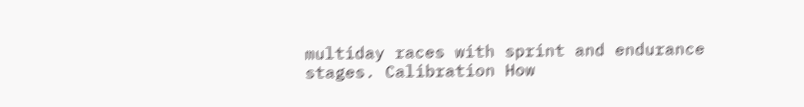multiday races with sprint and endurance stages. Calibration How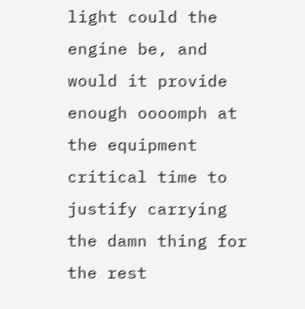light could the engine be, and would it provide enough oooomph at the equipment critical time to justify carrying the damn thing for the rest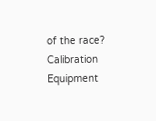of the race?
Calibration Equipment